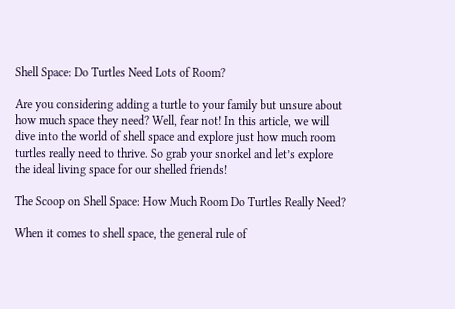Shell Space: Do Turtles Need Lots of Room?

Are you considering adding a turtle to your family but unsure about how much space they need? Well, fear not! In this article, we will dive into the world of shell space and explore just how much room turtles really need to thrive. So grab your snorkel and let’s explore the ideal living space for our shelled friends!

The Scoop on Shell Space: How Much Room Do Turtles Really Need?

When it comes to shell space, the general rule of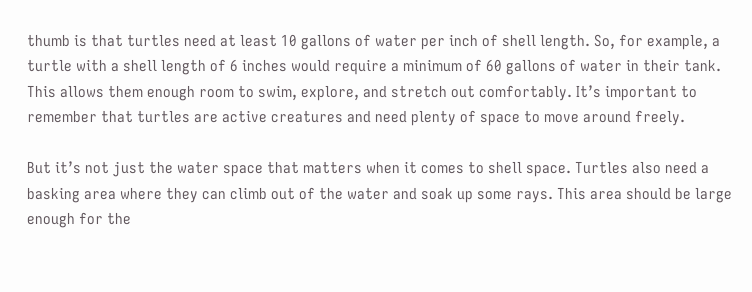thumb is that turtles need at least 10 gallons of water per inch of shell length. So, for example, a turtle with a shell length of 6 inches would require a minimum of 60 gallons of water in their tank. This allows them enough room to swim, explore, and stretch out comfortably. It’s important to remember that turtles are active creatures and need plenty of space to move around freely.

But it’s not just the water space that matters when it comes to shell space. Turtles also need a basking area where they can climb out of the water and soak up some rays. This area should be large enough for the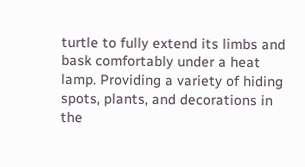turtle to fully extend its limbs and bask comfortably under a heat lamp. Providing a variety of hiding spots, plants, and decorations in the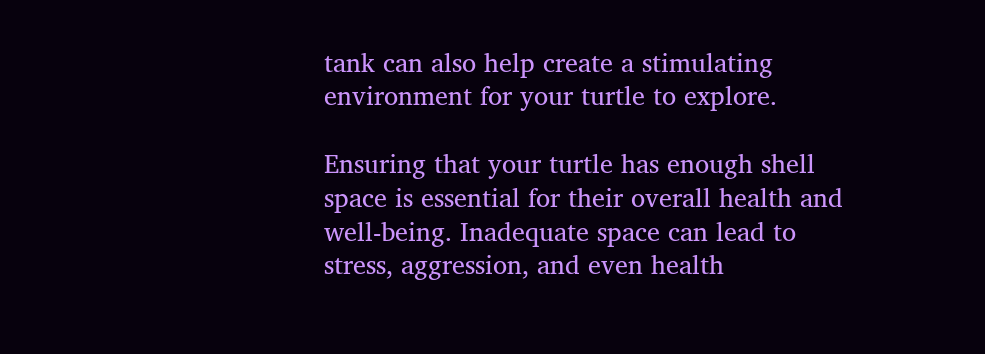tank can also help create a stimulating environment for your turtle to explore.

Ensuring that your turtle has enough shell space is essential for their overall health and well-being. Inadequate space can lead to stress, aggression, and even health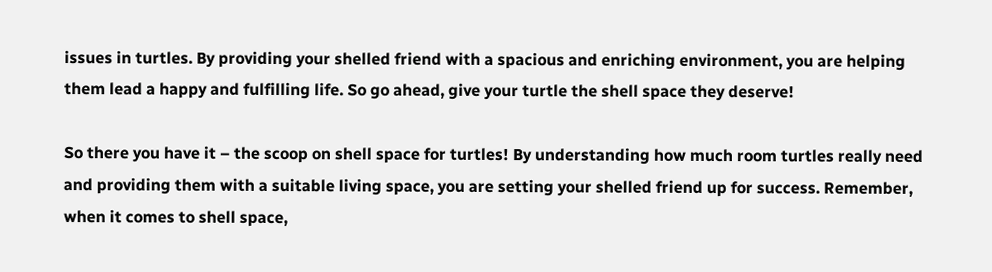issues in turtles. By providing your shelled friend with a spacious and enriching environment, you are helping them lead a happy and fulfilling life. So go ahead, give your turtle the shell space they deserve!

So there you have it – the scoop on shell space for turtles! By understanding how much room turtles really need and providing them with a suitable living space, you are setting your shelled friend up for success. Remember, when it comes to shell space,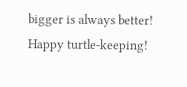bigger is always better! Happy turtle-keeping!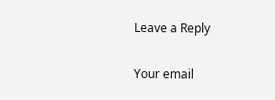Leave a Reply

Your email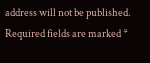address will not be published. Required fields are marked *